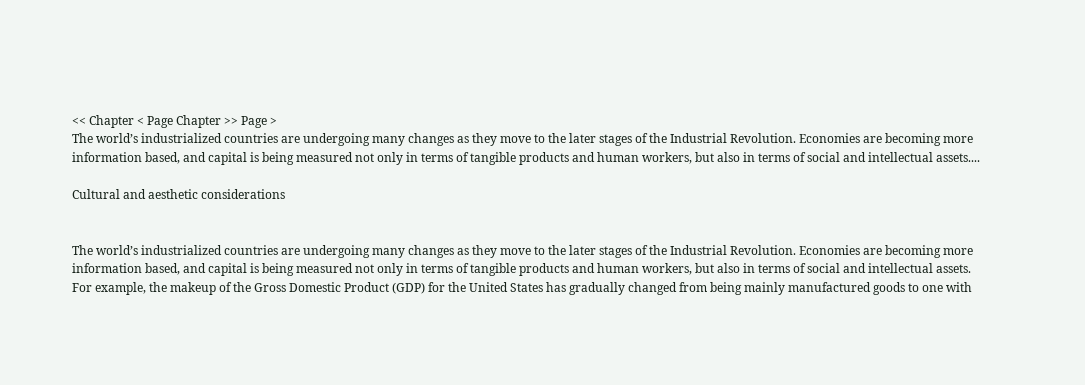<< Chapter < Page Chapter >> Page >
The world’s industrialized countries are undergoing many changes as they move to the later stages of the Industrial Revolution. Economies are becoming more information based, and capital is being measured not only in terms of tangible products and human workers, but also in terms of social and intellectual assets....

Cultural and aesthetic considerations


The world’s industrialized countries are undergoing many changes as they move to the later stages of the Industrial Revolution. Economies are becoming more information based, and capital is being measured not only in terms of tangible products and human workers, but also in terms of social and intellectual assets. For example, the makeup of the Gross Domestic Product (GDP) for the United States has gradually changed from being mainly manufactured goods to one with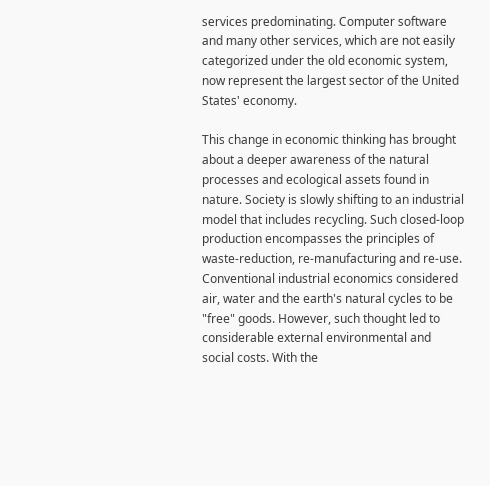services predominating. Computer software and many other services, which are not easily categorized under the old economic system, now represent the largest sector of the United States' economy.

This change in economic thinking has brought about a deeper awareness of the natural processes and ecological assets found in nature. Society is slowly shifting to an industrial model that includes recycling. Such closed-loop production encompasses the principles of waste-reduction, re-manufacturing and re-use. Conventional industrial economics considered air, water and the earth's natural cycles to be "free" goods. However, such thought led to considerable external environmental and social costs. With the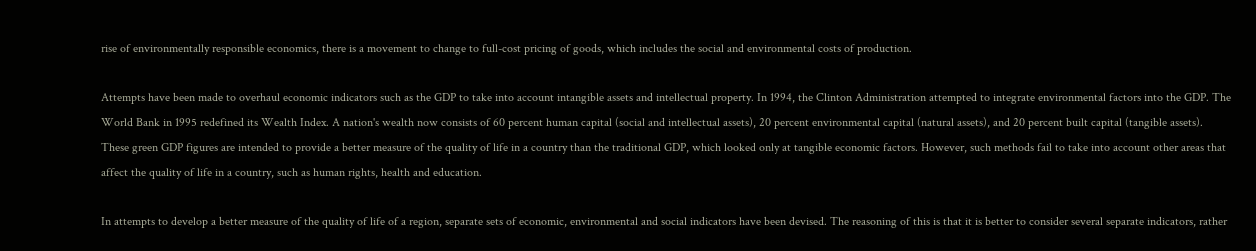rise of environmentally responsible economics, there is a movement to change to full-cost pricing of goods, which includes the social and environmental costs of production.

Attempts have been made to overhaul economic indicators such as the GDP to take into account intangible assets and intellectual property. In 1994, the Clinton Administration attempted to integrate environmental factors into the GDP. The World Bank in 1995 redefined its Wealth Index. A nation's wealth now consists of 60 percent human capital (social and intellectual assets), 20 percent environmental capital (natural assets), and 20 percent built capital (tangible assets). These green GDP figures are intended to provide a better measure of the quality of life in a country than the traditional GDP, which looked only at tangible economic factors. However, such methods fail to take into account other areas that affect the quality of life in a country, such as human rights, health and education.

In attempts to develop a better measure of the quality of life of a region, separate sets of economic, environmental and social indicators have been devised. The reasoning of this is that it is better to consider several separate indicators, rather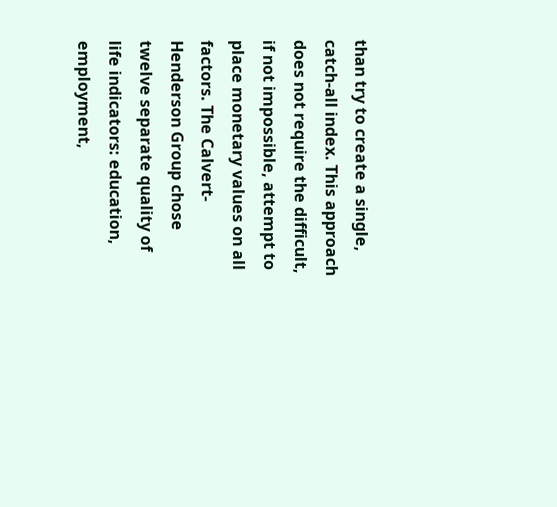than try to create a single, catch-all index. This approach does not require the difficult, if not impossible, attempt to place monetary values on all factors. The Calvert-Henderson Group chose twelve separate quality of life indicators: education, employment,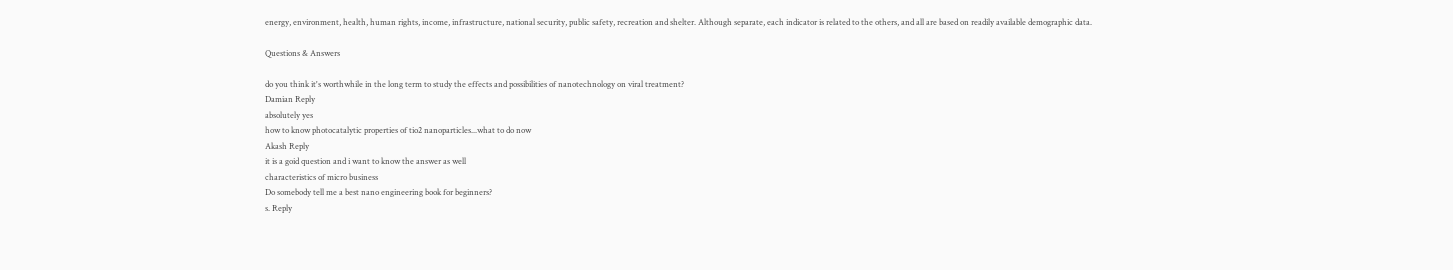energy, environment, health, human rights, income, infrastructure, national security, public safety, recreation and shelter. Although separate, each indicator is related to the others, and all are based on readily available demographic data.

Questions & Answers

do you think it's worthwhile in the long term to study the effects and possibilities of nanotechnology on viral treatment?
Damian Reply
absolutely yes
how to know photocatalytic properties of tio2 nanoparticles...what to do now
Akash Reply
it is a goid question and i want to know the answer as well
characteristics of micro business
Do somebody tell me a best nano engineering book for beginners?
s. Reply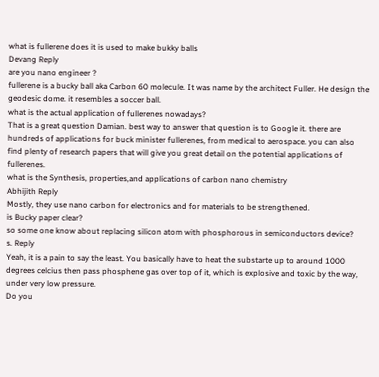what is fullerene does it is used to make bukky balls
Devang Reply
are you nano engineer ?
fullerene is a bucky ball aka Carbon 60 molecule. It was name by the architect Fuller. He design the geodesic dome. it resembles a soccer ball.
what is the actual application of fullerenes nowadays?
That is a great question Damian. best way to answer that question is to Google it. there are hundreds of applications for buck minister fullerenes, from medical to aerospace. you can also find plenty of research papers that will give you great detail on the potential applications of fullerenes.
what is the Synthesis, properties,and applications of carbon nano chemistry
Abhijith Reply
Mostly, they use nano carbon for electronics and for materials to be strengthened.
is Bucky paper clear?
so some one know about replacing silicon atom with phosphorous in semiconductors device?
s. Reply
Yeah, it is a pain to say the least. You basically have to heat the substarte up to around 1000 degrees celcius then pass phosphene gas over top of it, which is explosive and toxic by the way, under very low pressure.
Do you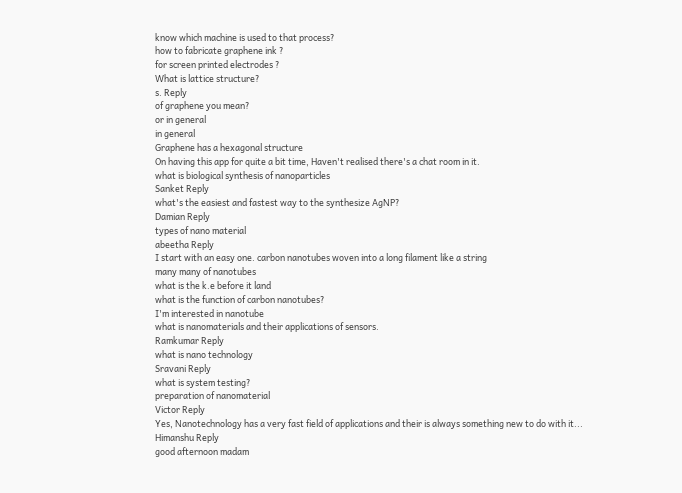know which machine is used to that process?
how to fabricate graphene ink ?
for screen printed electrodes ?
What is lattice structure?
s. Reply
of graphene you mean?
or in general
in general
Graphene has a hexagonal structure
On having this app for quite a bit time, Haven't realised there's a chat room in it.
what is biological synthesis of nanoparticles
Sanket Reply
what's the easiest and fastest way to the synthesize AgNP?
Damian Reply
types of nano material
abeetha Reply
I start with an easy one. carbon nanotubes woven into a long filament like a string
many many of nanotubes
what is the k.e before it land
what is the function of carbon nanotubes?
I'm interested in nanotube
what is nanomaterials and their applications of sensors.
Ramkumar Reply
what is nano technology
Sravani Reply
what is system testing?
preparation of nanomaterial
Victor Reply
Yes, Nanotechnology has a very fast field of applications and their is always something new to do with it...
Himanshu Reply
good afternoon madam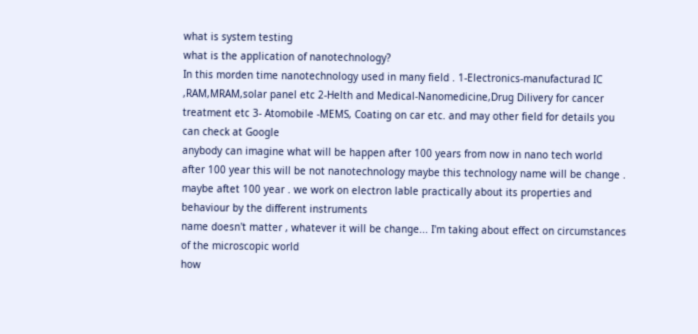what is system testing
what is the application of nanotechnology?
In this morden time nanotechnology used in many field . 1-Electronics-manufacturad IC ,RAM,MRAM,solar panel etc 2-Helth and Medical-Nanomedicine,Drug Dilivery for cancer treatment etc 3- Atomobile -MEMS, Coating on car etc. and may other field for details you can check at Google
anybody can imagine what will be happen after 100 years from now in nano tech world
after 100 year this will be not nanotechnology maybe this technology name will be change . maybe aftet 100 year . we work on electron lable practically about its properties and behaviour by the different instruments
name doesn't matter , whatever it will be change... I'm taking about effect on circumstances of the microscopic world
how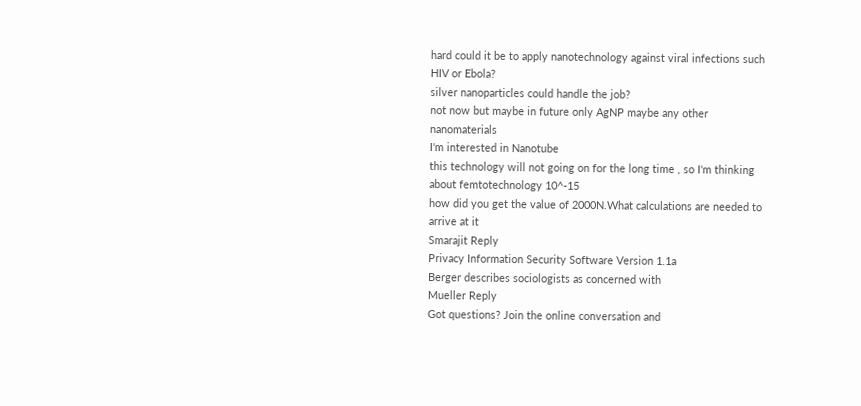hard could it be to apply nanotechnology against viral infections such HIV or Ebola?
silver nanoparticles could handle the job?
not now but maybe in future only AgNP maybe any other nanomaterials
I'm interested in Nanotube
this technology will not going on for the long time , so I'm thinking about femtotechnology 10^-15
how did you get the value of 2000N.What calculations are needed to arrive at it
Smarajit Reply
Privacy Information Security Software Version 1.1a
Berger describes sociologists as concerned with
Mueller Reply
Got questions? Join the online conversation and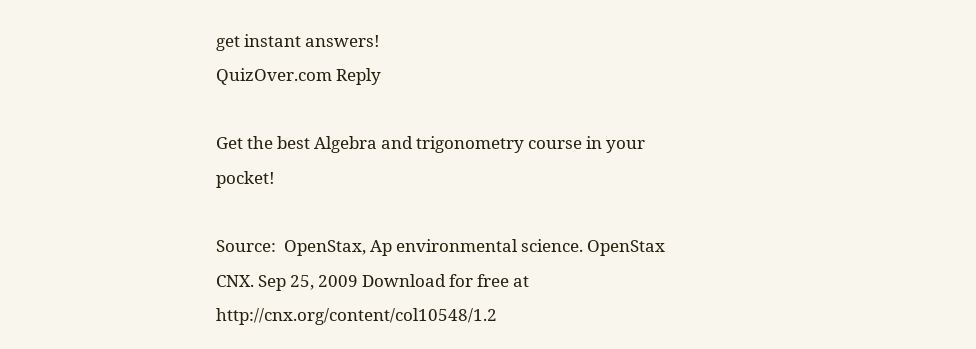get instant answers!
QuizOver.com Reply

Get the best Algebra and trigonometry course in your pocket!

Source:  OpenStax, Ap environmental science. OpenStax CNX. Sep 25, 2009 Download for free at http://cnx.org/content/col10548/1.2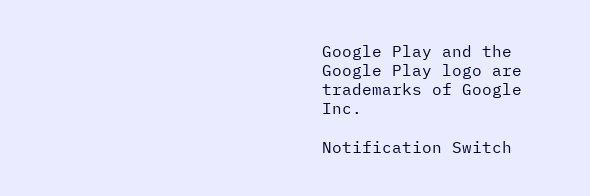Google Play and the Google Play logo are trademarks of Google Inc.

Notification Switch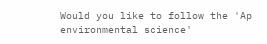Would you like to follow the 'Ap environmental science'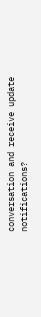conversation and receive update notifications?